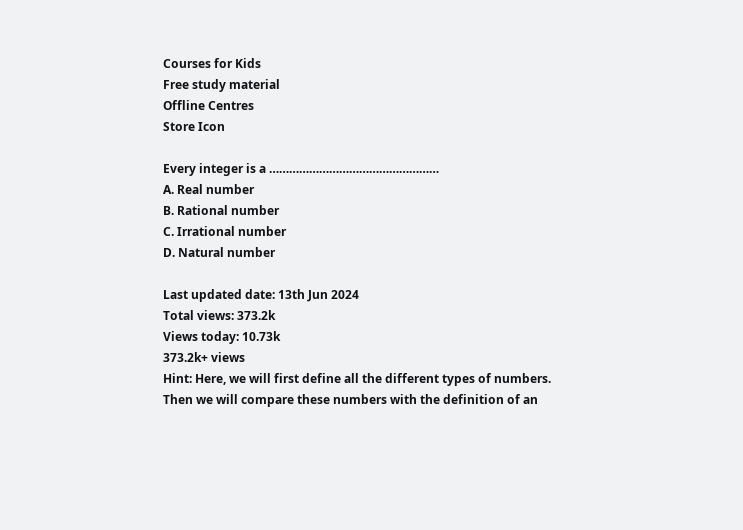Courses for Kids
Free study material
Offline Centres
Store Icon

Every integer is a ……………………………………………
A. Real number
B. Rational number
C. Irrational number
D. Natural number

Last updated date: 13th Jun 2024
Total views: 373.2k
Views today: 10.73k
373.2k+ views
Hint: Here, we will first define all the different types of numbers. Then we will compare these numbers with the definition of an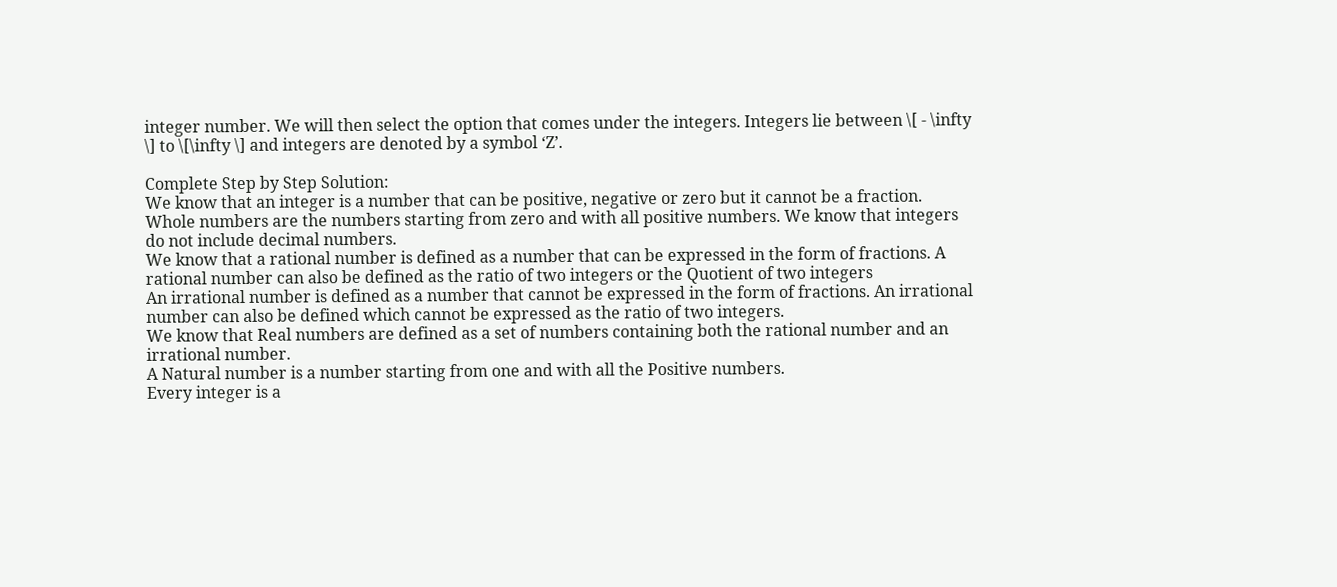integer number. We will then select the option that comes under the integers. Integers lie between \[ - \infty \] to \[\infty \] and integers are denoted by a symbol ‘Z’.

Complete Step by Step Solution:
We know that an integer is a number that can be positive, negative or zero but it cannot be a fraction. Whole numbers are the numbers starting from zero and with all positive numbers. We know that integers do not include decimal numbers.
We know that a rational number is defined as a number that can be expressed in the form of fractions. A rational number can also be defined as the ratio of two integers or the Quotient of two integers
An irrational number is defined as a number that cannot be expressed in the form of fractions. An irrational number can also be defined which cannot be expressed as the ratio of two integers.
We know that Real numbers are defined as a set of numbers containing both the rational number and an irrational number.
A Natural number is a number starting from one and with all the Positive numbers.
Every integer is a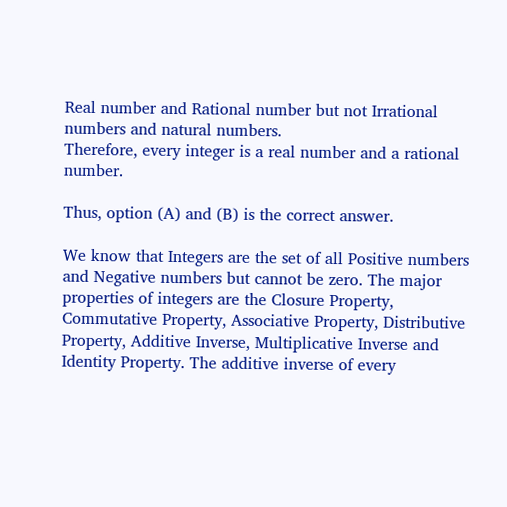Real number and Rational number but not Irrational numbers and natural numbers.
Therefore, every integer is a real number and a rational number.

Thus, option (A) and (B) is the correct answer.

We know that Integers are the set of all Positive numbers and Negative numbers but cannot be zero. The major properties of integers are the Closure Property, Commutative Property, Associative Property, Distributive Property, Additive Inverse, Multiplicative Inverse and Identity Property. The additive inverse of every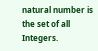natural number is the set of all Integers.